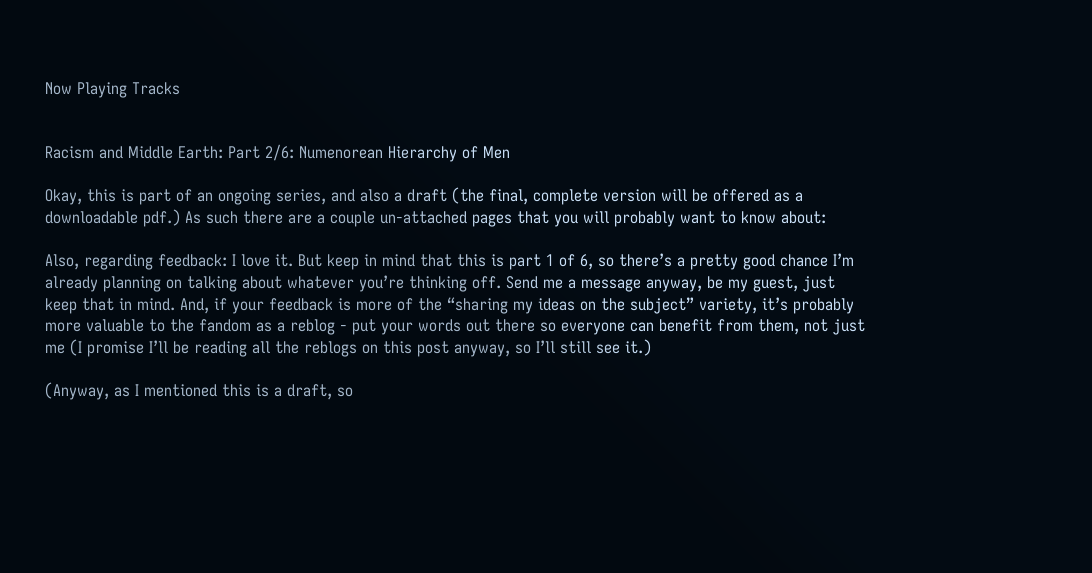Now Playing Tracks


Racism and Middle Earth: Part 2/6: Numenorean Hierarchy of Men

Okay, this is part of an ongoing series, and also a draft (the final, complete version will be offered as a downloadable pdf.) As such there are a couple un-attached pages that you will probably want to know about:

Also, regarding feedback: I love it. But keep in mind that this is part 1 of 6, so there’s a pretty good chance I’m already planning on talking about whatever you’re thinking off. Send me a message anyway, be my guest, just keep that in mind. And, if your feedback is more of the “sharing my ideas on the subject” variety, it’s probably more valuable to the fandom as a reblog - put your words out there so everyone can benefit from them, not just me (I promise I’ll be reading all the reblogs on this post anyway, so I’ll still see it.)

(Anyway, as I mentioned this is a draft, so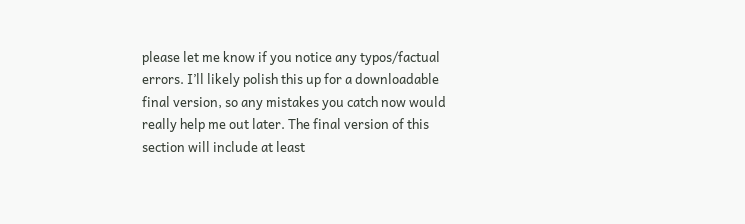please let me know if you notice any typos/factual errors. I’ll likely polish this up for a downloadable final version, so any mistakes you catch now would really help me out later. The final version of this section will include at least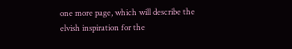one more page, which will describe the elvish inspiration for the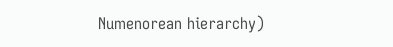Numenorean hierarchy)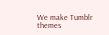We make Tumblr themes